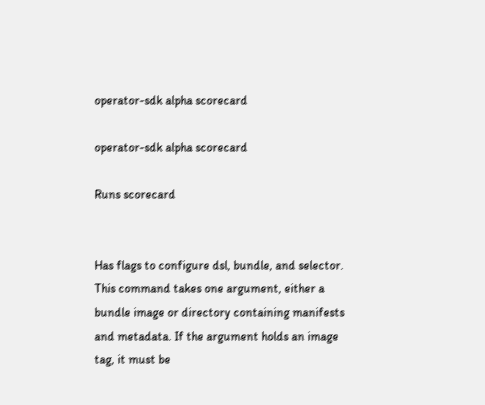operator-sdk alpha scorecard

operator-sdk alpha scorecard

Runs scorecard


Has flags to configure dsl, bundle, and selector. This command takes one argument, either a bundle image or directory containing manifests and metadata. If the argument holds an image tag, it must be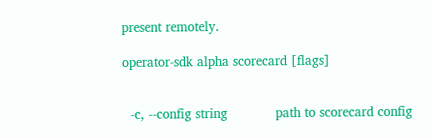present remotely.

operator-sdk alpha scorecard [flags]


  -c, --config string            path to scorecard config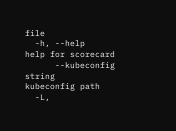file
  -h, --help                     help for scorecard
      --kubeconfig string        kubeconfig path
  -L,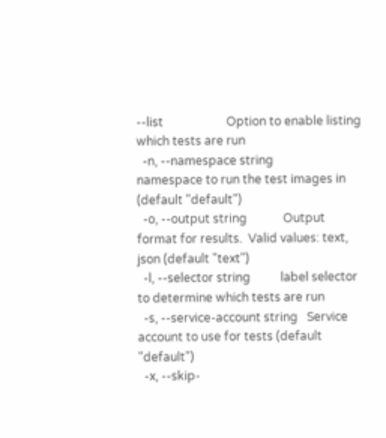--list                     Option to enable listing which tests are run
  -n, --namespace string         namespace to run the test images in (default "default")
  -o, --output string            Output format for results.  Valid values: text, json (default "text")
  -l, --selector string          label selector to determine which tests are run
  -s, --service-account string   Service account to use for tests (default "default")
  -x, --skip-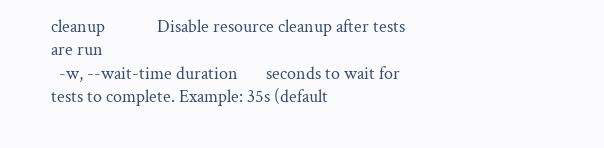cleanup             Disable resource cleanup after tests are run
  -w, --wait-time duration       seconds to wait for tests to complete. Example: 35s (default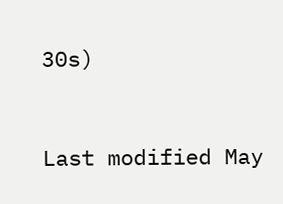30s)


Last modified May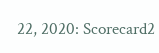22, 2020: Scorecard2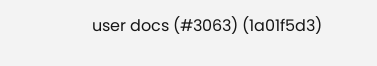user docs (#3063) (1a01f5d3)